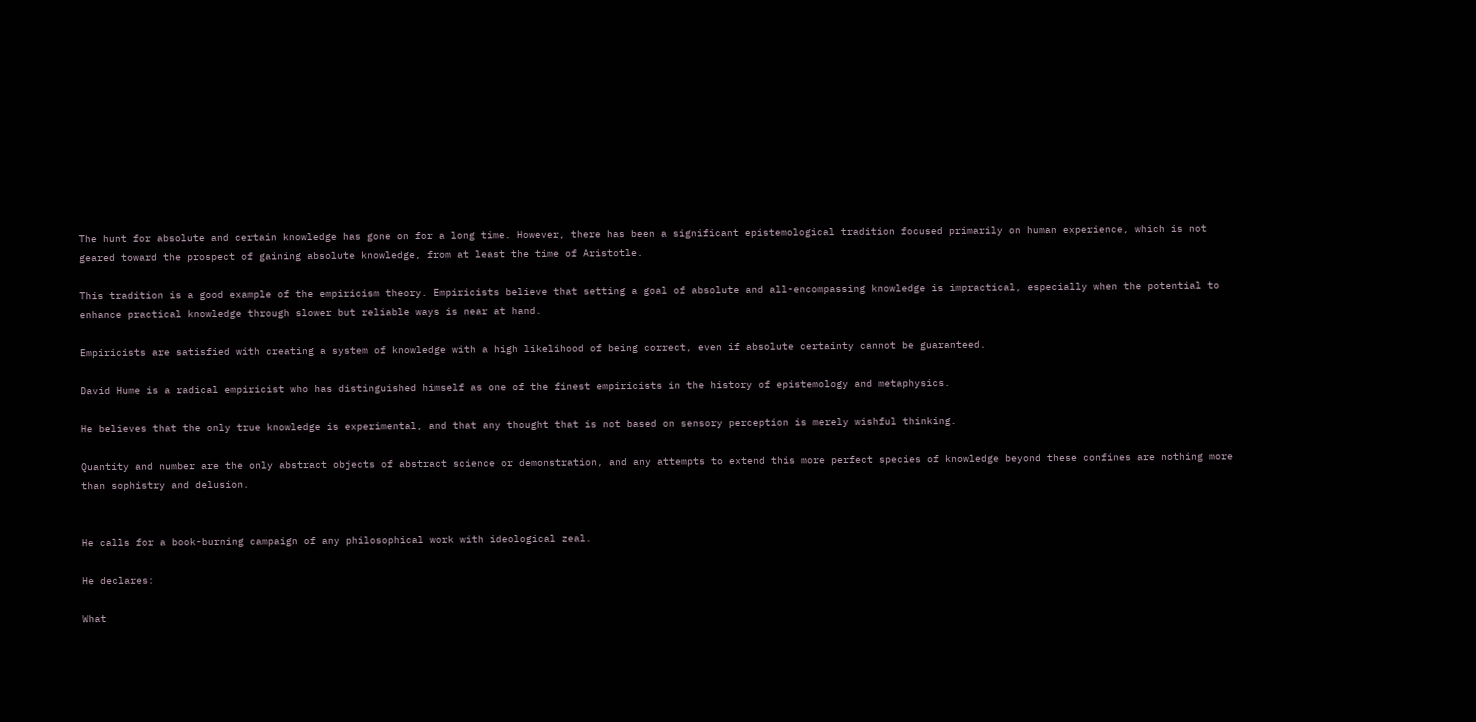The hunt for absolute and certain knowledge has gone on for a long time. However, there has been a significant epistemological tradition focused primarily on human experience, which is not geared toward the prospect of gaining absolute knowledge, from at least the time of Aristotle.

This tradition is a good example of the empiricism theory. Empiricists believe that setting a goal of absolute and all-encompassing knowledge is impractical, especially when the potential to enhance practical knowledge through slower but reliable ways is near at hand.

Empiricists are satisfied with creating a system of knowledge with a high likelihood of being correct, even if absolute certainty cannot be guaranteed.

David Hume is a radical empiricist who has distinguished himself as one of the finest empiricists in the history of epistemology and metaphysics.

He believes that the only true knowledge is experimental, and that any thought that is not based on sensory perception is merely wishful thinking.

Quantity and number are the only abstract objects of abstract science or demonstration, and any attempts to extend this more perfect species of knowledge beyond these confines are nothing more than sophistry and delusion.


He calls for a book-burning campaign of any philosophical work with ideological zeal.

He declares:

What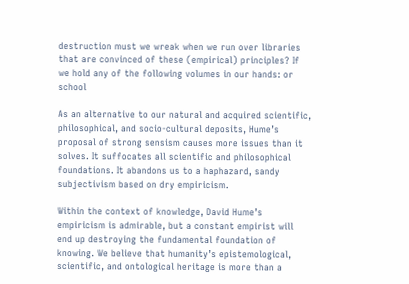destruction must we wreak when we run over libraries that are convinced of these (empirical) principles? If we hold any of the following volumes in our hands: or school

As an alternative to our natural and acquired scientific, philosophical, and socio-cultural deposits, Hume’s proposal of strong sensism causes more issues than it solves. It suffocates all scientific and philosophical foundations. It abandons us to a haphazard, sandy subjectivism based on dry empiricism.

Within the context of knowledge, David Hume’s empiricism is admirable, but a constant empirist will end up destroying the fundamental foundation of knowing. We believe that humanity’s epistemological, scientific, and ontological heritage is more than a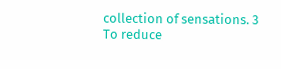collection of sensations. 3 To reduce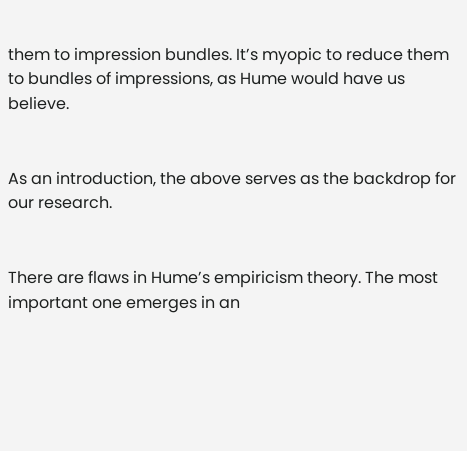them to impression bundles. It’s myopic to reduce them to bundles of impressions, as Hume would have us believe.


As an introduction, the above serves as the backdrop for our research.


There are flaws in Hume’s empiricism theory. The most important one emerges in an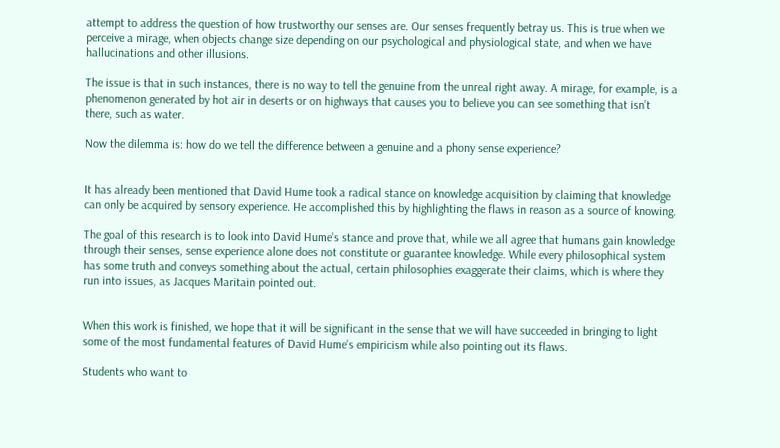attempt to address the question of how trustworthy our senses are. Our senses frequently betray us. This is true when we perceive a mirage, when objects change size depending on our psychological and physiological state, and when we have hallucinations and other illusions.

The issue is that in such instances, there is no way to tell the genuine from the unreal right away. A mirage, for example, is a phenomenon generated by hot air in deserts or on highways that causes you to believe you can see something that isn’t there, such as water.

Now the dilemma is: how do we tell the difference between a genuine and a phony sense experience?


It has already been mentioned that David Hume took a radical stance on knowledge acquisition by claiming that knowledge can only be acquired by sensory experience. He accomplished this by highlighting the flaws in reason as a source of knowing.

The goal of this research is to look into David Hume’s stance and prove that, while we all agree that humans gain knowledge through their senses, sense experience alone does not constitute or guarantee knowledge. While every philosophical system has some truth and conveys something about the actual, certain philosophies exaggerate their claims, which is where they run into issues, as Jacques Maritain pointed out.


When this work is finished, we hope that it will be significant in the sense that we will have succeeded in bringing to light some of the most fundamental features of David Hume’s empiricism while also pointing out its flaws.

Students who want to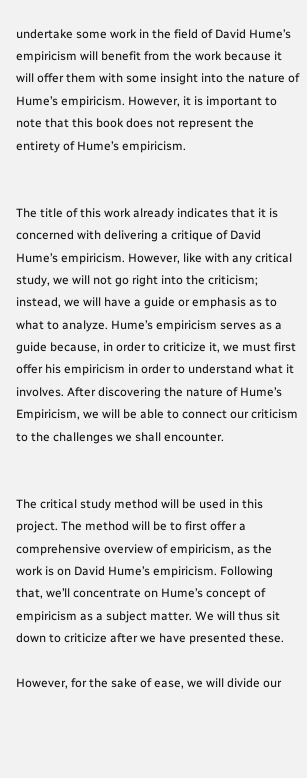undertake some work in the field of David Hume’s empiricism will benefit from the work because it will offer them with some insight into the nature of Hume’s empiricism. However, it is important to note that this book does not represent the entirety of Hume’s empiricism.


The title of this work already indicates that it is concerned with delivering a critique of David Hume’s empiricism. However, like with any critical study, we will not go right into the criticism; instead, we will have a guide or emphasis as to what to analyze. Hume’s empiricism serves as a guide because, in order to criticize it, we must first offer his empiricism in order to understand what it involves. After discovering the nature of Hume’s Empiricism, we will be able to connect our criticism to the challenges we shall encounter.


The critical study method will be used in this project. The method will be to first offer a comprehensive overview of empiricism, as the work is on David Hume’s empiricism. Following that, we’ll concentrate on Hume’s concept of empiricism as a subject matter. We will thus sit down to criticize after we have presented these.

However, for the sake of ease, we will divide our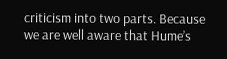criticism into two parts. Because we are well aware that Hume’s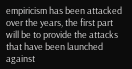empiricism has been attacked over the years, the first part will be to provide the attacks that have been launched against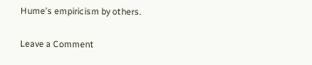Hume’s empiricism by others.


Leave a Comment